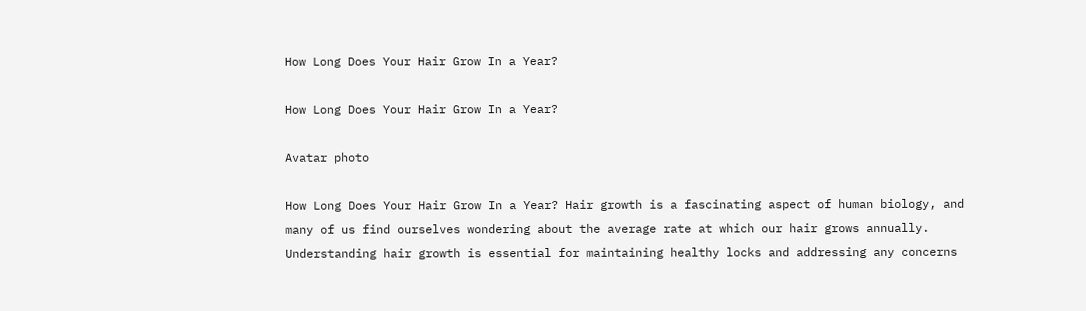How Long Does Your Hair Grow In a Year?

How Long Does Your Hair Grow In a Year?

Avatar photo

How Long Does Your Hair Grow In a Year? Hair growth is a fascinating aspect of human biology, and many of us find ourselves wondering about the average rate at which our hair grows annually. Understanding hair growth is essential for maintaining healthy locks and addressing any concerns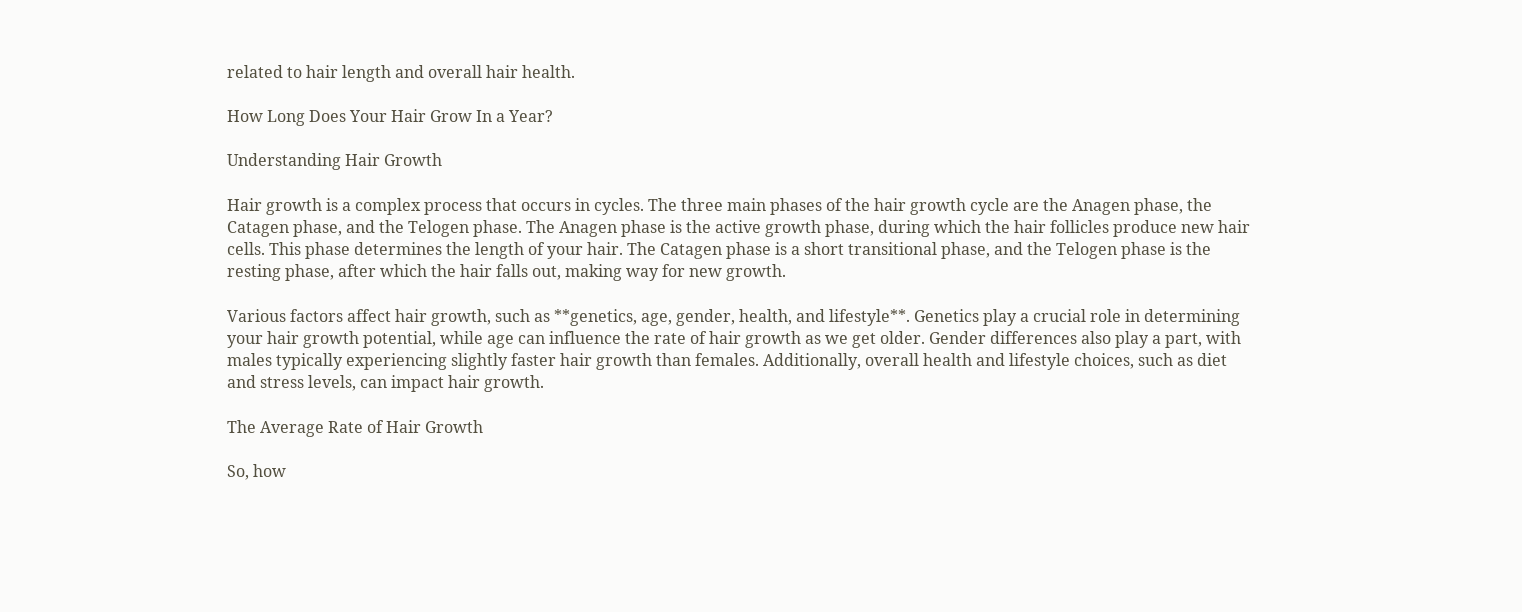related to hair length and overall hair health.

How Long Does Your Hair Grow In a Year?

Understanding Hair Growth

Hair growth is a complex process that occurs in cycles. The three main phases of the hair growth cycle are the Anagen phase, the Catagen phase, and the Telogen phase. The Anagen phase is the active growth phase, during which the hair follicles produce new hair cells. This phase determines the length of your hair. The Catagen phase is a short transitional phase, and the Telogen phase is the resting phase, after which the hair falls out, making way for new growth.

Various factors affect hair growth, such as **genetics, age, gender, health, and lifestyle**. Genetics play a crucial role in determining your hair growth potential, while age can influence the rate of hair growth as we get older. Gender differences also play a part, with males typically experiencing slightly faster hair growth than females. Additionally, overall health and lifestyle choices, such as diet and stress levels, can impact hair growth.

The Average Rate of Hair Growth

So, how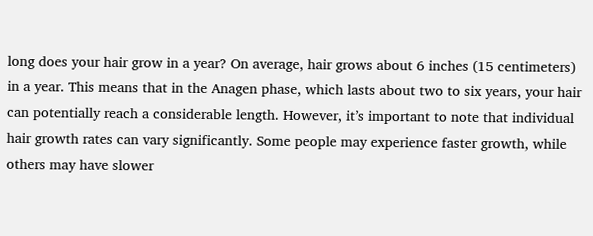long does your hair grow in a year? On average, hair grows about 6 inches (15 centimeters) in a year. This means that in the Anagen phase, which lasts about two to six years, your hair can potentially reach a considerable length. However, it’s important to note that individual hair growth rates can vary significantly. Some people may experience faster growth, while others may have slower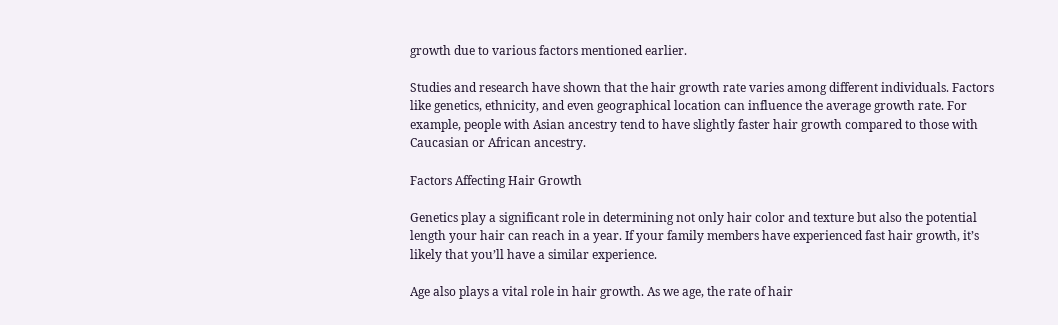growth due to various factors mentioned earlier.

Studies and research have shown that the hair growth rate varies among different individuals. Factors like genetics, ethnicity, and even geographical location can influence the average growth rate. For example, people with Asian ancestry tend to have slightly faster hair growth compared to those with Caucasian or African ancestry.

Factors Affecting Hair Growth

Genetics play a significant role in determining not only hair color and texture but also the potential length your hair can reach in a year. If your family members have experienced fast hair growth, it’s likely that you’ll have a similar experience.

Age also plays a vital role in hair growth. As we age, the rate of hair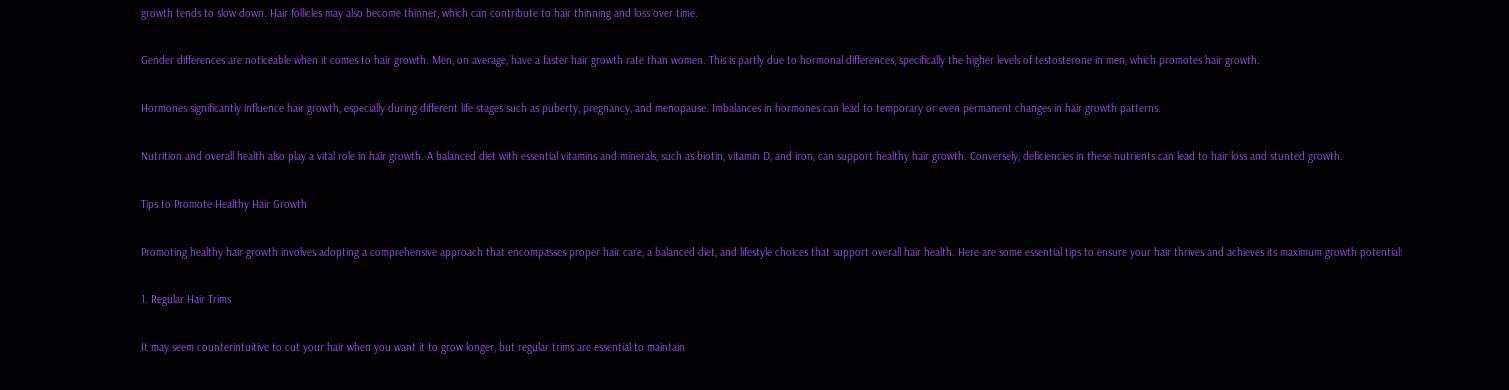growth tends to slow down. Hair follicles may also become thinner, which can contribute to hair thinning and loss over time.

Gender differences are noticeable when it comes to hair growth. Men, on average, have a faster hair growth rate than women. This is partly due to hormonal differences, specifically the higher levels of testosterone in men, which promotes hair growth.

Hormones significantly influence hair growth, especially during different life stages such as puberty, pregnancy, and menopause. Imbalances in hormones can lead to temporary or even permanent changes in hair growth patterns.

Nutrition and overall health also play a vital role in hair growth. A balanced diet with essential vitamins and minerals, such as biotin, vitamin D, and iron, can support healthy hair growth. Conversely, deficiencies in these nutrients can lead to hair loss and stunted growth.

Tips to Promote Healthy Hair Growth

Promoting healthy hair growth involves adopting a comprehensive approach that encompasses proper hair care, a balanced diet, and lifestyle choices that support overall hair health. Here are some essential tips to ensure your hair thrives and achieves its maximum growth potential:

1. Regular Hair Trims

It may seem counterintuitive to cut your hair when you want it to grow longer, but regular trims are essential to maintain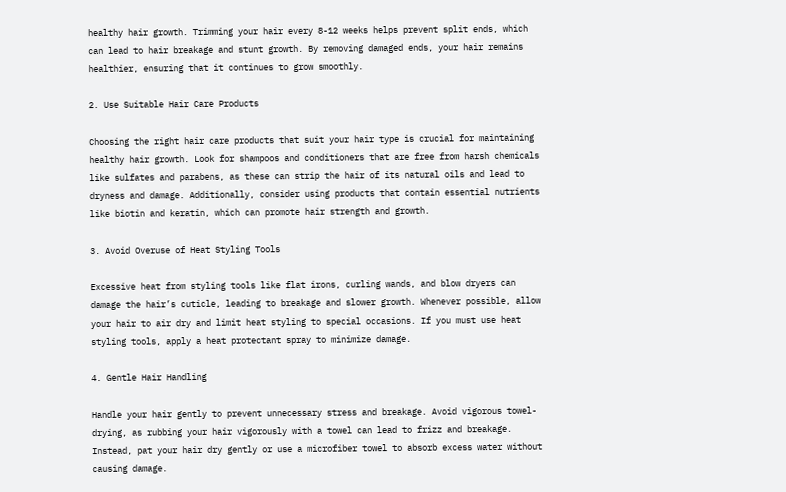healthy hair growth. Trimming your hair every 8-12 weeks helps prevent split ends, which can lead to hair breakage and stunt growth. By removing damaged ends, your hair remains healthier, ensuring that it continues to grow smoothly.

2. Use Suitable Hair Care Products

Choosing the right hair care products that suit your hair type is crucial for maintaining healthy hair growth. Look for shampoos and conditioners that are free from harsh chemicals like sulfates and parabens, as these can strip the hair of its natural oils and lead to dryness and damage. Additionally, consider using products that contain essential nutrients like biotin and keratin, which can promote hair strength and growth.

3. Avoid Overuse of Heat Styling Tools

Excessive heat from styling tools like flat irons, curling wands, and blow dryers can damage the hair’s cuticle, leading to breakage and slower growth. Whenever possible, allow your hair to air dry and limit heat styling to special occasions. If you must use heat styling tools, apply a heat protectant spray to minimize damage.

4. Gentle Hair Handling

Handle your hair gently to prevent unnecessary stress and breakage. Avoid vigorous towel-drying, as rubbing your hair vigorously with a towel can lead to frizz and breakage. Instead, pat your hair dry gently or use a microfiber towel to absorb excess water without causing damage.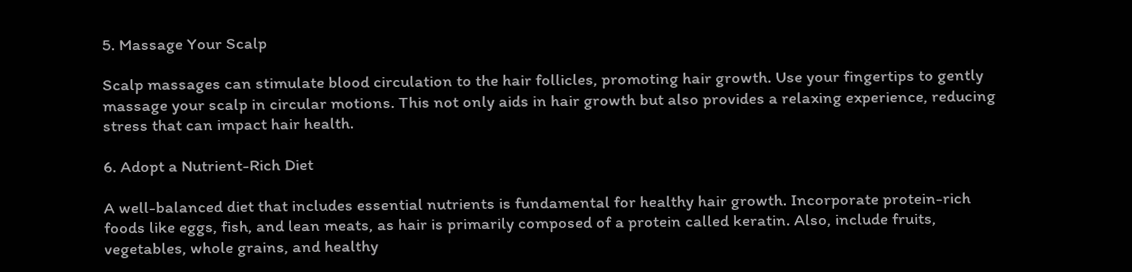5. Massage Your Scalp

Scalp massages can stimulate blood circulation to the hair follicles, promoting hair growth. Use your fingertips to gently massage your scalp in circular motions. This not only aids in hair growth but also provides a relaxing experience, reducing stress that can impact hair health.

6. Adopt a Nutrient-Rich Diet

A well-balanced diet that includes essential nutrients is fundamental for healthy hair growth. Incorporate protein-rich foods like eggs, fish, and lean meats, as hair is primarily composed of a protein called keratin. Also, include fruits, vegetables, whole grains, and healthy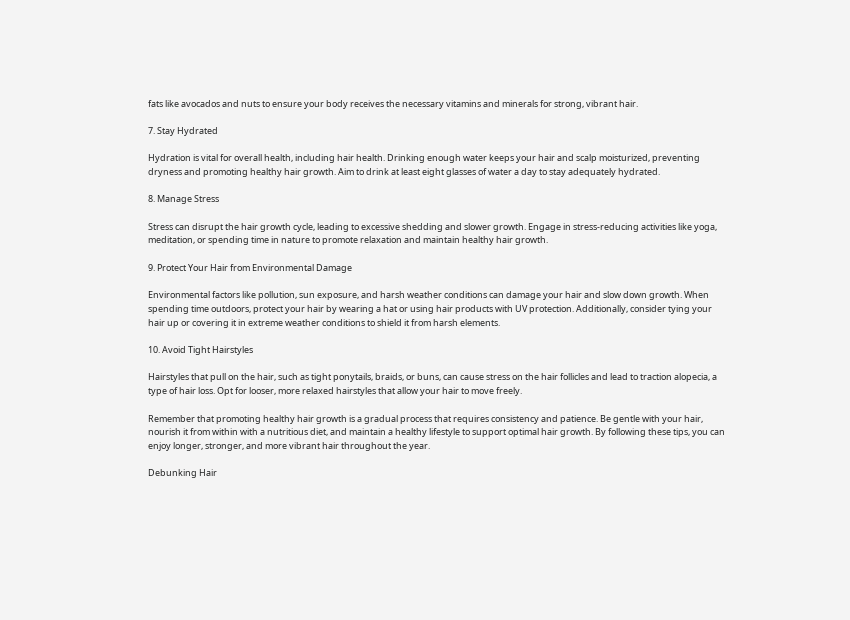fats like avocados and nuts to ensure your body receives the necessary vitamins and minerals for strong, vibrant hair.

7. Stay Hydrated

Hydration is vital for overall health, including hair health. Drinking enough water keeps your hair and scalp moisturized, preventing dryness and promoting healthy hair growth. Aim to drink at least eight glasses of water a day to stay adequately hydrated.

8. Manage Stress

Stress can disrupt the hair growth cycle, leading to excessive shedding and slower growth. Engage in stress-reducing activities like yoga, meditation, or spending time in nature to promote relaxation and maintain healthy hair growth.

9. Protect Your Hair from Environmental Damage

Environmental factors like pollution, sun exposure, and harsh weather conditions can damage your hair and slow down growth. When spending time outdoors, protect your hair by wearing a hat or using hair products with UV protection. Additionally, consider tying your hair up or covering it in extreme weather conditions to shield it from harsh elements.

10. Avoid Tight Hairstyles

Hairstyles that pull on the hair, such as tight ponytails, braids, or buns, can cause stress on the hair follicles and lead to traction alopecia, a type of hair loss. Opt for looser, more relaxed hairstyles that allow your hair to move freely.

Remember that promoting healthy hair growth is a gradual process that requires consistency and patience. Be gentle with your hair, nourish it from within with a nutritious diet, and maintain a healthy lifestyle to support optimal hair growth. By following these tips, you can enjoy longer, stronger, and more vibrant hair throughout the year.

Debunking Hair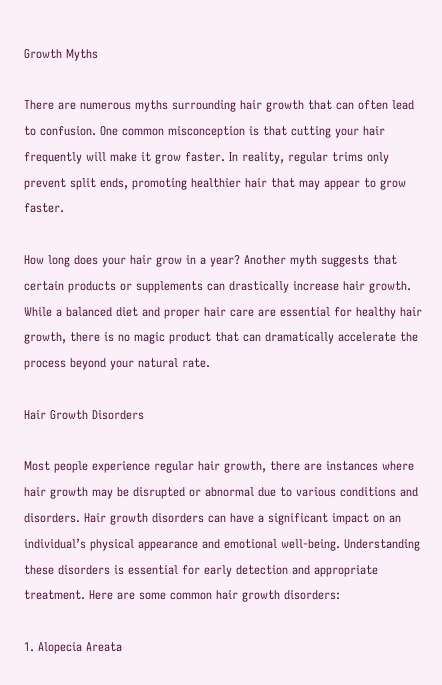Growth Myths

There are numerous myths surrounding hair growth that can often lead to confusion. One common misconception is that cutting your hair frequently will make it grow faster. In reality, regular trims only prevent split ends, promoting healthier hair that may appear to grow faster.

How long does your hair grow in a year? Another myth suggests that certain products or supplements can drastically increase hair growth. While a balanced diet and proper hair care are essential for healthy hair growth, there is no magic product that can dramatically accelerate the process beyond your natural rate.

Hair Growth Disorders

Most people experience regular hair growth, there are instances where hair growth may be disrupted or abnormal due to various conditions and disorders. Hair growth disorders can have a significant impact on an individual’s physical appearance and emotional well-being. Understanding these disorders is essential for early detection and appropriate treatment. Here are some common hair growth disorders:

1. Alopecia Areata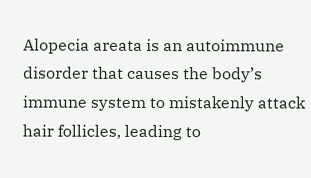Alopecia areata is an autoimmune disorder that causes the body’s immune system to mistakenly attack hair follicles, leading to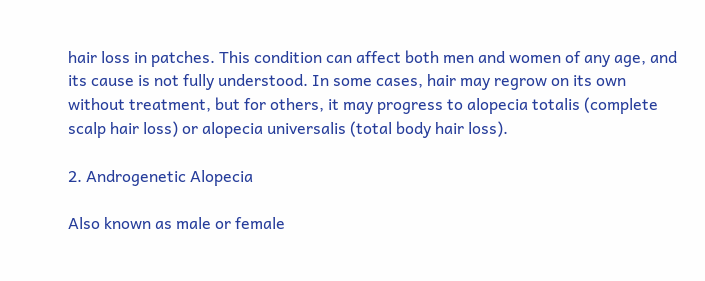hair loss in patches. This condition can affect both men and women of any age, and its cause is not fully understood. In some cases, hair may regrow on its own without treatment, but for others, it may progress to alopecia totalis (complete scalp hair loss) or alopecia universalis (total body hair loss).

2. Androgenetic Alopecia

Also known as male or female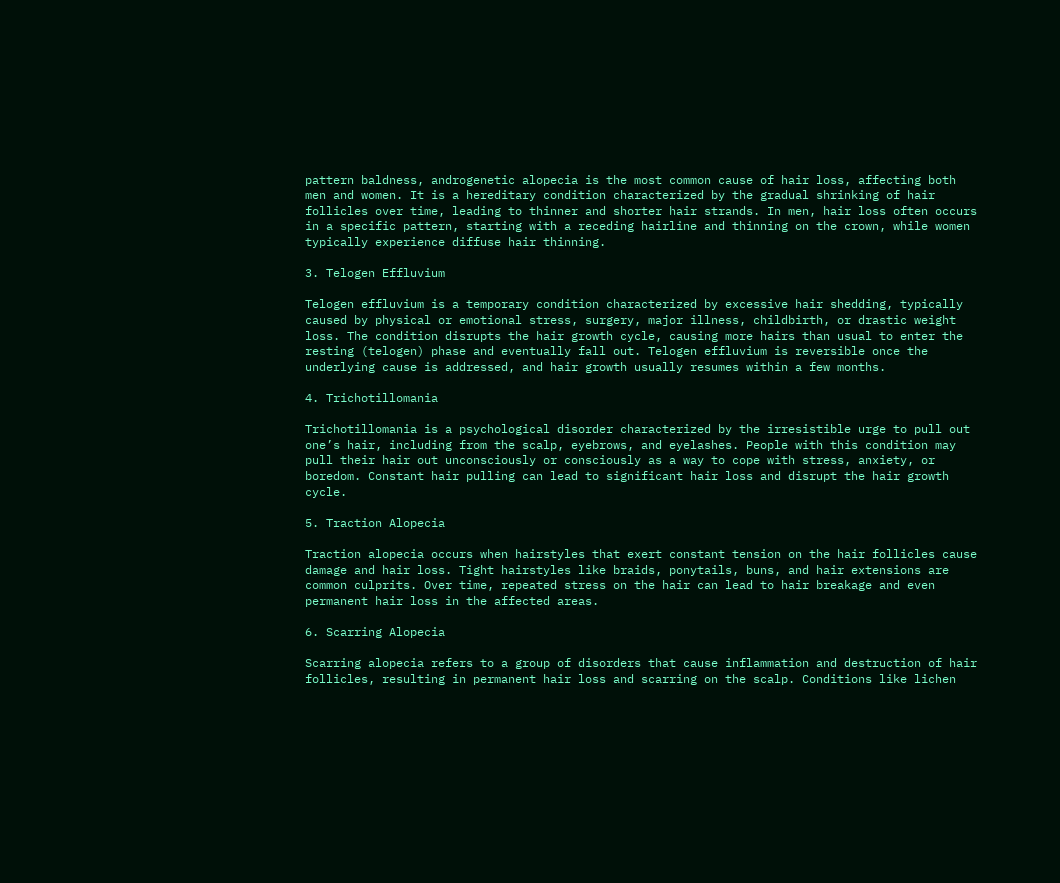pattern baldness, androgenetic alopecia is the most common cause of hair loss, affecting both men and women. It is a hereditary condition characterized by the gradual shrinking of hair follicles over time, leading to thinner and shorter hair strands. In men, hair loss often occurs in a specific pattern, starting with a receding hairline and thinning on the crown, while women typically experience diffuse hair thinning.

3. Telogen Effluvium

Telogen effluvium is a temporary condition characterized by excessive hair shedding, typically caused by physical or emotional stress, surgery, major illness, childbirth, or drastic weight loss. The condition disrupts the hair growth cycle, causing more hairs than usual to enter the resting (telogen) phase and eventually fall out. Telogen effluvium is reversible once the underlying cause is addressed, and hair growth usually resumes within a few months.

4. Trichotillomania

Trichotillomania is a psychological disorder characterized by the irresistible urge to pull out one’s hair, including from the scalp, eyebrows, and eyelashes. People with this condition may pull their hair out unconsciously or consciously as a way to cope with stress, anxiety, or boredom. Constant hair pulling can lead to significant hair loss and disrupt the hair growth cycle.

5. Traction Alopecia

Traction alopecia occurs when hairstyles that exert constant tension on the hair follicles cause damage and hair loss. Tight hairstyles like braids, ponytails, buns, and hair extensions are common culprits. Over time, repeated stress on the hair can lead to hair breakage and even permanent hair loss in the affected areas.

6. Scarring Alopecia

Scarring alopecia refers to a group of disorders that cause inflammation and destruction of hair follicles, resulting in permanent hair loss and scarring on the scalp. Conditions like lichen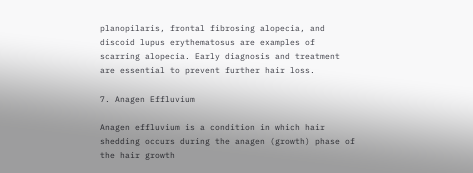planopilaris, frontal fibrosing alopecia, and discoid lupus erythematosus are examples of scarring alopecia. Early diagnosis and treatment are essential to prevent further hair loss.

7. Anagen Effluvium

Anagen effluvium is a condition in which hair shedding occurs during the anagen (growth) phase of the hair growth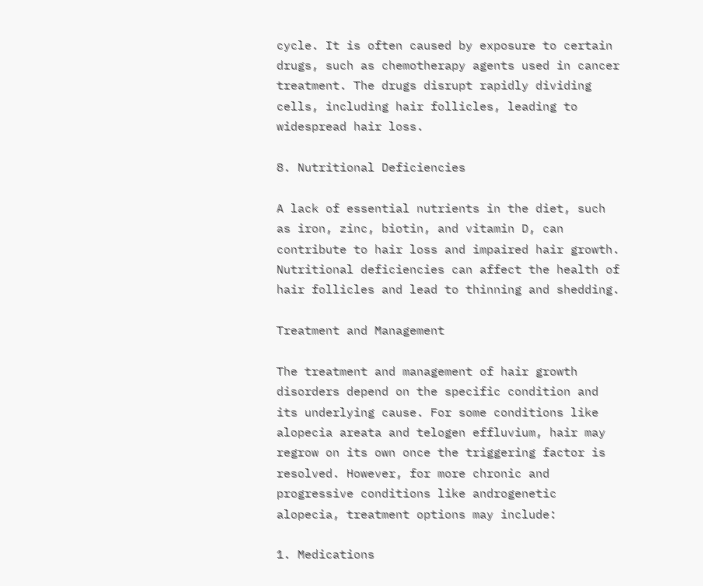cycle. It is often caused by exposure to certain drugs, such as chemotherapy agents used in cancer treatment. The drugs disrupt rapidly dividing cells, including hair follicles, leading to widespread hair loss.

8. Nutritional Deficiencies

A lack of essential nutrients in the diet, such as iron, zinc, biotin, and vitamin D, can contribute to hair loss and impaired hair growth. Nutritional deficiencies can affect the health of hair follicles and lead to thinning and shedding.

Treatment and Management

The treatment and management of hair growth disorders depend on the specific condition and its underlying cause. For some conditions like alopecia areata and telogen effluvium, hair may regrow on its own once the triggering factor is resolved. However, for more chronic and progressive conditions like androgenetic alopecia, treatment options may include:

1. Medications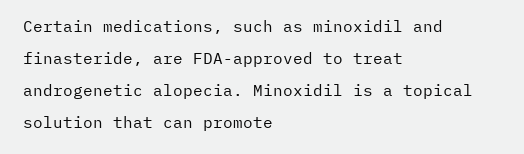Certain medications, such as minoxidil and finasteride, are FDA-approved to treat androgenetic alopecia. Minoxidil is a topical solution that can promote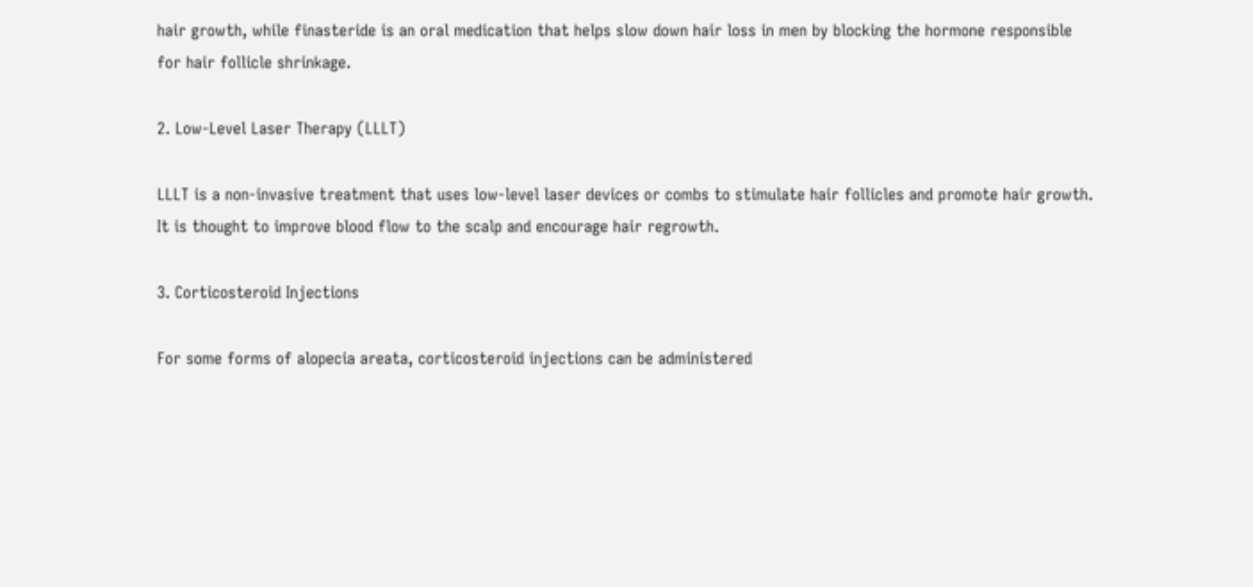hair growth, while finasteride is an oral medication that helps slow down hair loss in men by blocking the hormone responsible for hair follicle shrinkage.

2. Low-Level Laser Therapy (LLLT)

LLLT is a non-invasive treatment that uses low-level laser devices or combs to stimulate hair follicles and promote hair growth. It is thought to improve blood flow to the scalp and encourage hair regrowth.

3. Corticosteroid Injections

For some forms of alopecia areata, corticosteroid injections can be administered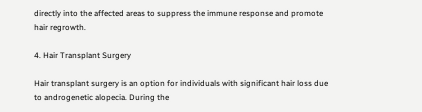directly into the affected areas to suppress the immune response and promote hair regrowth.

4. Hair Transplant Surgery

Hair transplant surgery is an option for individuals with significant hair loss due to androgenetic alopecia. During the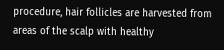procedure, hair follicles are harvested from areas of the scalp with healthy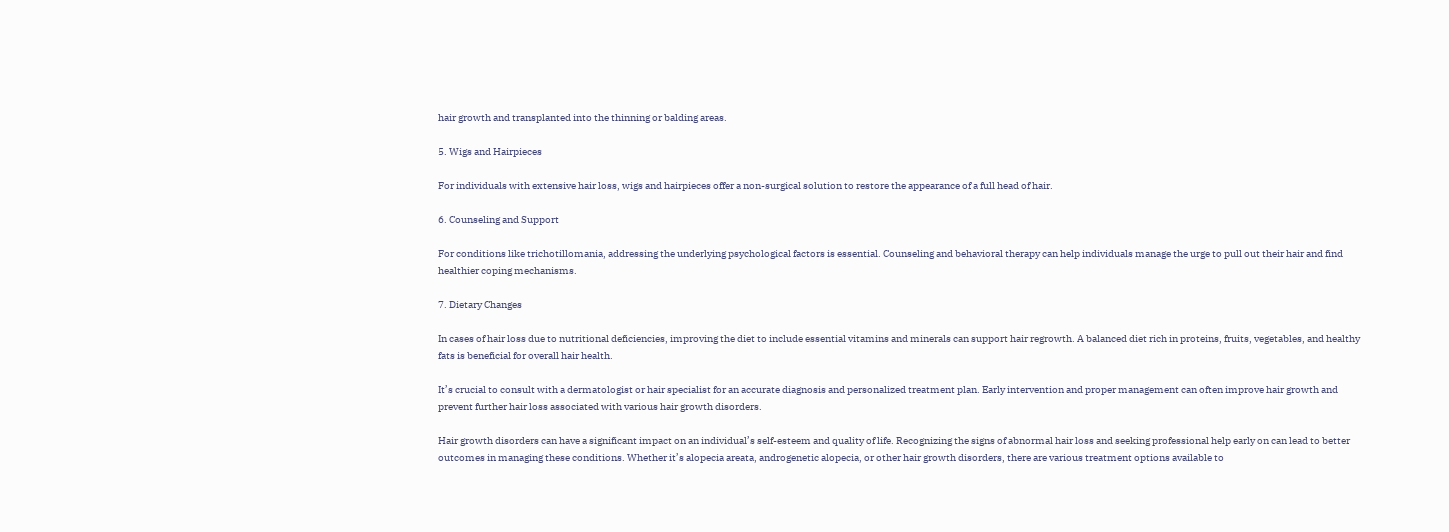hair growth and transplanted into the thinning or balding areas.

5. Wigs and Hairpieces

For individuals with extensive hair loss, wigs and hairpieces offer a non-surgical solution to restore the appearance of a full head of hair.

6. Counseling and Support

For conditions like trichotillomania, addressing the underlying psychological factors is essential. Counseling and behavioral therapy can help individuals manage the urge to pull out their hair and find healthier coping mechanisms.

7. Dietary Changes

In cases of hair loss due to nutritional deficiencies, improving the diet to include essential vitamins and minerals can support hair regrowth. A balanced diet rich in proteins, fruits, vegetables, and healthy fats is beneficial for overall hair health.

It’s crucial to consult with a dermatologist or hair specialist for an accurate diagnosis and personalized treatment plan. Early intervention and proper management can often improve hair growth and prevent further hair loss associated with various hair growth disorders.

Hair growth disorders can have a significant impact on an individual’s self-esteem and quality of life. Recognizing the signs of abnormal hair loss and seeking professional help early on can lead to better outcomes in managing these conditions. Whether it’s alopecia areata, androgenetic alopecia, or other hair growth disorders, there are various treatment options available to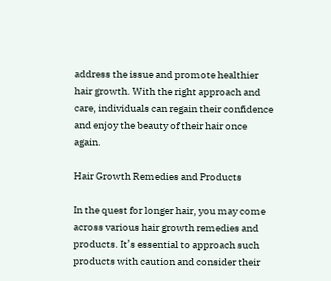address the issue and promote healthier hair growth. With the right approach and care, individuals can regain their confidence and enjoy the beauty of their hair once again.

Hair Growth Remedies and Products

In the quest for longer hair, you may come across various hair growth remedies and products. It’s essential to approach such products with caution and consider their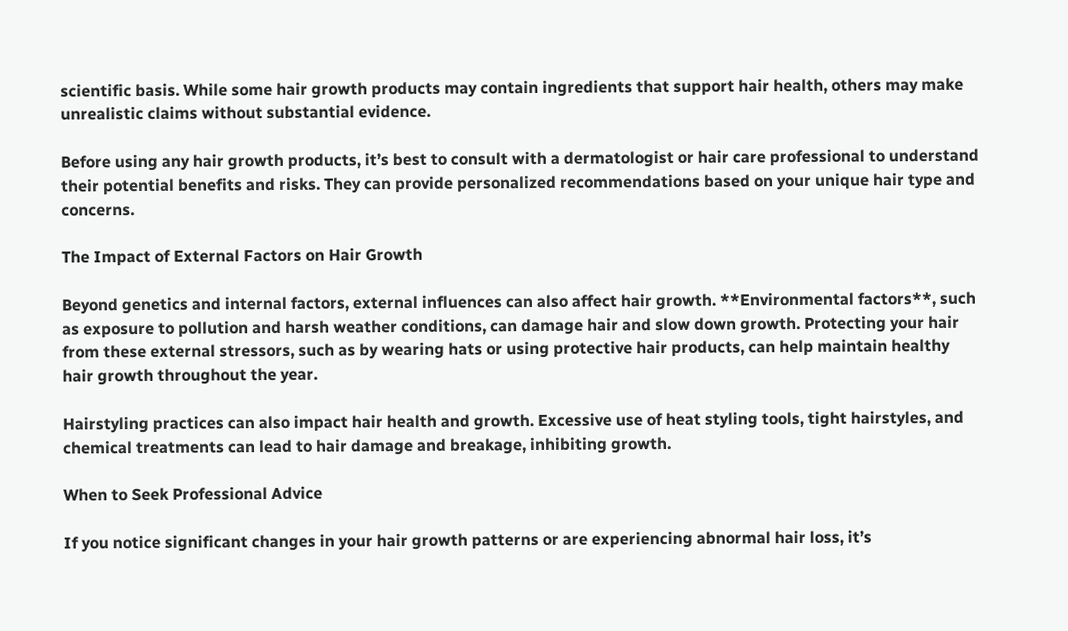scientific basis. While some hair growth products may contain ingredients that support hair health, others may make unrealistic claims without substantial evidence.

Before using any hair growth products, it’s best to consult with a dermatologist or hair care professional to understand their potential benefits and risks. They can provide personalized recommendations based on your unique hair type and concerns.

The Impact of External Factors on Hair Growth

Beyond genetics and internal factors, external influences can also affect hair growth. **Environmental factors**, such as exposure to pollution and harsh weather conditions, can damage hair and slow down growth. Protecting your hair from these external stressors, such as by wearing hats or using protective hair products, can help maintain healthy hair growth throughout the year.

Hairstyling practices can also impact hair health and growth. Excessive use of heat styling tools, tight hairstyles, and chemical treatments can lead to hair damage and breakage, inhibiting growth.

When to Seek Professional Advice

If you notice significant changes in your hair growth patterns or are experiencing abnormal hair loss, it’s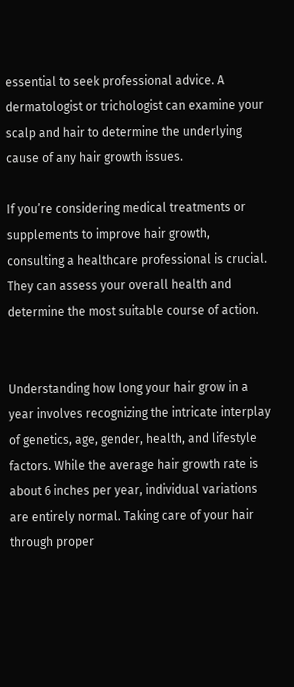essential to seek professional advice. A dermatologist or trichologist can examine your scalp and hair to determine the underlying cause of any hair growth issues.

If you’re considering medical treatments or supplements to improve hair growth, consulting a healthcare professional is crucial. They can assess your overall health and determine the most suitable course of action.


Understanding how long your hair grow in a year involves recognizing the intricate interplay of genetics, age, gender, health, and lifestyle factors. While the average hair growth rate is about 6 inches per year, individual variations are entirely normal. Taking care of your hair through proper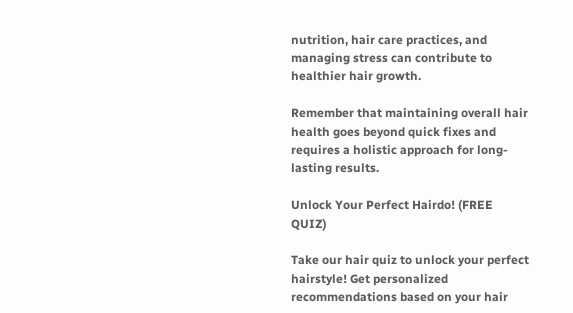nutrition, hair care practices, and managing stress can contribute to healthier hair growth.

Remember that maintaining overall hair health goes beyond quick fixes and requires a holistic approach for long-lasting results.

Unlock Your Perfect Hairdo! (FREE QUIZ)

Take our hair quiz to unlock your perfect hairstyle! Get personalized recommendations based on your hair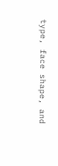type, face shape, and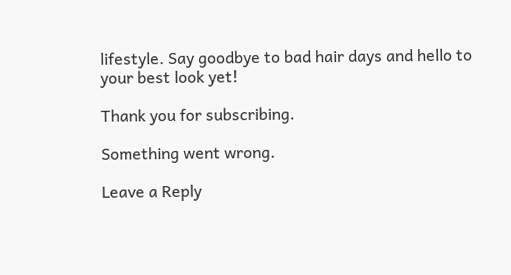lifestyle. Say goodbye to bad hair days and hello to your best look yet!

Thank you for subscribing.

Something went wrong.

Leave a Reply